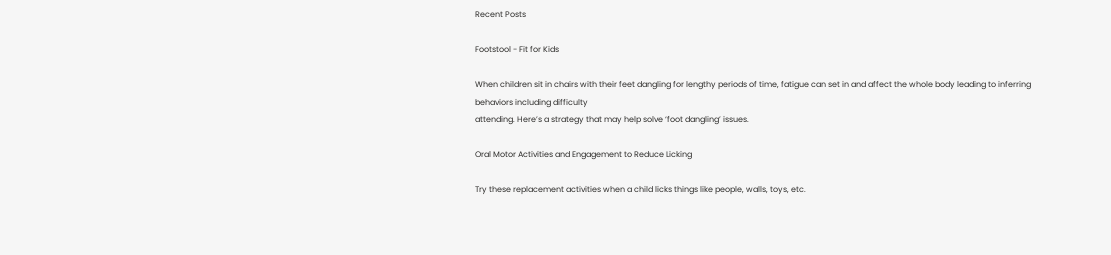Recent Posts

Footstool - Fit for Kids

When children sit in chairs with their feet dangling for lengthy periods of time, fatigue can set in and affect the whole body leading to inferring behaviors including difficulty
attending. Here’s a strategy that may help solve ‘foot dangling’ issues.

Oral Motor Activities and Engagement to Reduce Licking

Try these replacement activities when a child licks things like people, walls, toys, etc.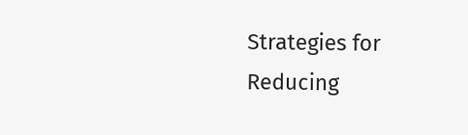Strategies for Reducing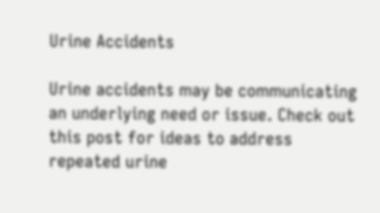Urine Accidents

Urine accidents may be communicating an underlying need or issue. Check out this post for ideas to address repeated urine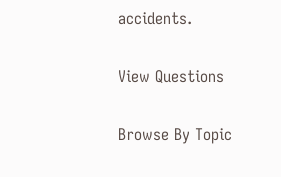accidents.

View Questions

Browse By Topic